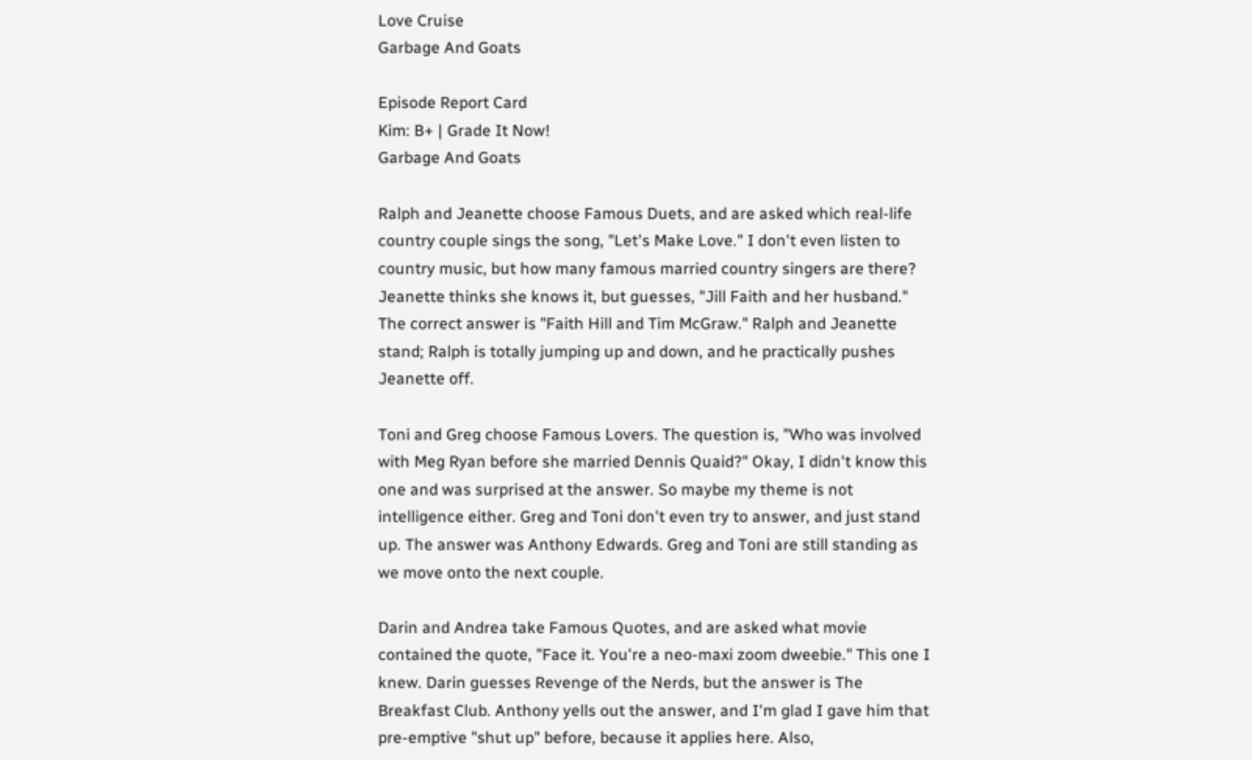Love Cruise
Garbage And Goats

Episode Report Card
Kim: B+ | Grade It Now!
Garbage And Goats

Ralph and Jeanette choose Famous Duets, and are asked which real-life country couple sings the song, "Let's Make Love." I don't even listen to country music, but how many famous married country singers are there? Jeanette thinks she knows it, but guesses, "Jill Faith and her husband." The correct answer is "Faith Hill and Tim McGraw." Ralph and Jeanette stand; Ralph is totally jumping up and down, and he practically pushes Jeanette off.

Toni and Greg choose Famous Lovers. The question is, "Who was involved with Meg Ryan before she married Dennis Quaid?" Okay, I didn't know this one and was surprised at the answer. So maybe my theme is not intelligence either. Greg and Toni don't even try to answer, and just stand up. The answer was Anthony Edwards. Greg and Toni are still standing as we move onto the next couple.

Darin and Andrea take Famous Quotes, and are asked what movie contained the quote, "Face it. You're a neo-maxi zoom dweebie." This one I knew. Darin guesses Revenge of the Nerds, but the answer is The Breakfast Club. Anthony yells out the answer, and I'm glad I gave him that pre-emptive "shut up" before, because it applies here. Also,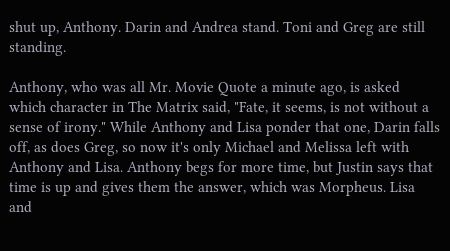shut up, Anthony. Darin and Andrea stand. Toni and Greg are still standing.

Anthony, who was all Mr. Movie Quote a minute ago, is asked which character in The Matrix said, "Fate, it seems, is not without a sense of irony." While Anthony and Lisa ponder that one, Darin falls off, as does Greg, so now it's only Michael and Melissa left with Anthony and Lisa. Anthony begs for more time, but Justin says that time is up and gives them the answer, which was Morpheus. Lisa and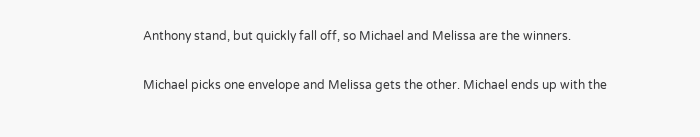Anthony stand, but quickly fall off, so Michael and Melissa are the winners.

Michael picks one envelope and Melissa gets the other. Michael ends up with the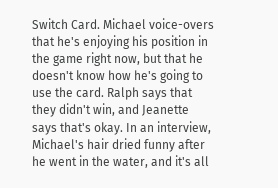Switch Card. Michael voice-overs that he's enjoying his position in the game right now, but that he doesn't know how he's going to use the card. Ralph says that they didn't win, and Jeanette says that's okay. In an interview, Michael's hair dried funny after he went in the water, and it's all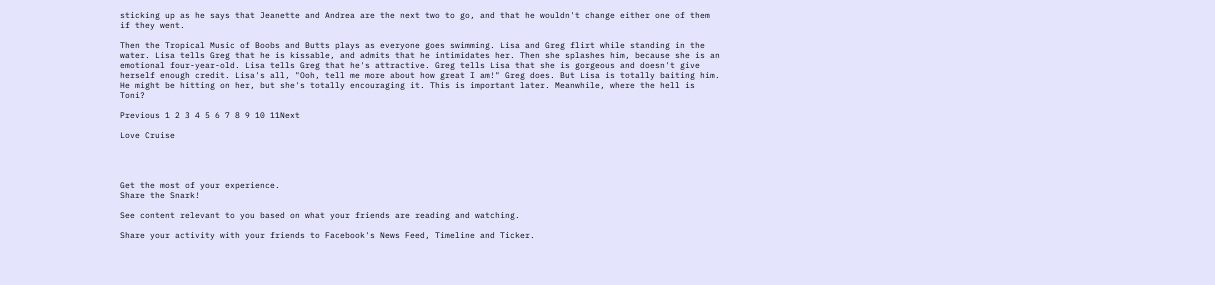sticking up as he says that Jeanette and Andrea are the next two to go, and that he wouldn't change either one of them if they went.

Then the Tropical Music of Boobs and Butts plays as everyone goes swimming. Lisa and Greg flirt while standing in the water. Lisa tells Greg that he is kissable, and admits that he intimidates her. Then she splashes him, because she is an emotional four-year-old. Lisa tells Greg that he's attractive. Greg tells Lisa that she is gorgeous and doesn't give herself enough credit. Lisa's all, "Ooh, tell me more about how great I am!" Greg does. But Lisa is totally baiting him. He might be hitting on her, but she's totally encouraging it. This is important later. Meanwhile, where the hell is Toni?

Previous 1 2 3 4 5 6 7 8 9 10 11Next

Love Cruise




Get the most of your experience.
Share the Snark!

See content relevant to you based on what your friends are reading and watching.

Share your activity with your friends to Facebook's News Feed, Timeline and Ticker.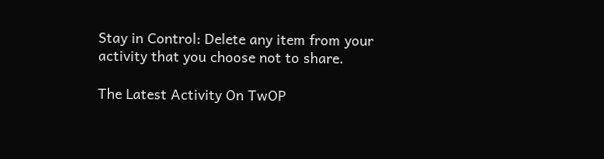Stay in Control: Delete any item from your activity that you choose not to share.

The Latest Activity On TwOP